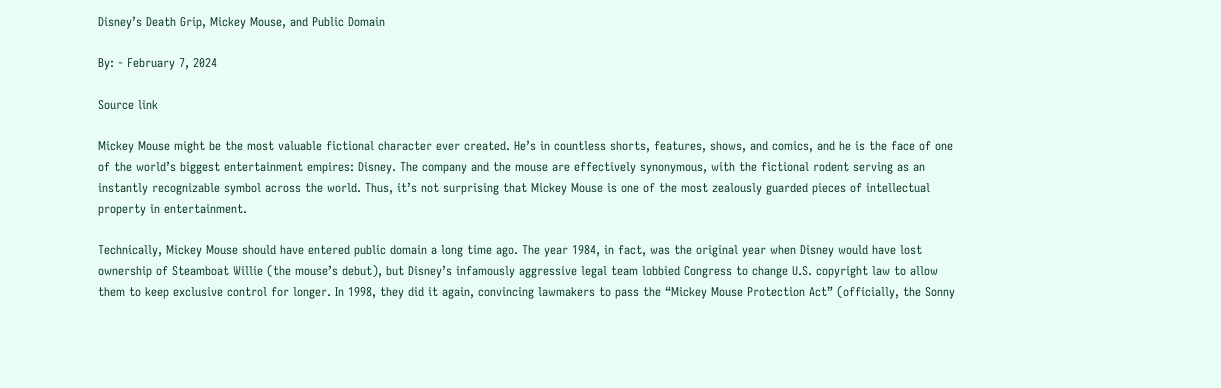Disney’s Death Grip, Mickey Mouse, and Public Domain

By: - February 7, 2024

Source link

Mickey Mouse might be the most valuable fictional character ever created. He’s in countless shorts, features, shows, and comics, and he is the face of one of the world’s biggest entertainment empires: Disney. The company and the mouse are effectively synonymous, with the fictional rodent serving as an instantly recognizable symbol across the world. Thus, it’s not surprising that Mickey Mouse is one of the most zealously guarded pieces of intellectual property in entertainment.

Technically, Mickey Mouse should have entered public domain a long time ago. The year 1984, in fact, was the original year when Disney would have lost ownership of Steamboat Willie (the mouse’s debut), but Disney’s infamously aggressive legal team lobbied Congress to change U.S. copyright law to allow them to keep exclusive control for longer. In 1998, they did it again, convincing lawmakers to pass the “Mickey Mouse Protection Act” (officially, the Sonny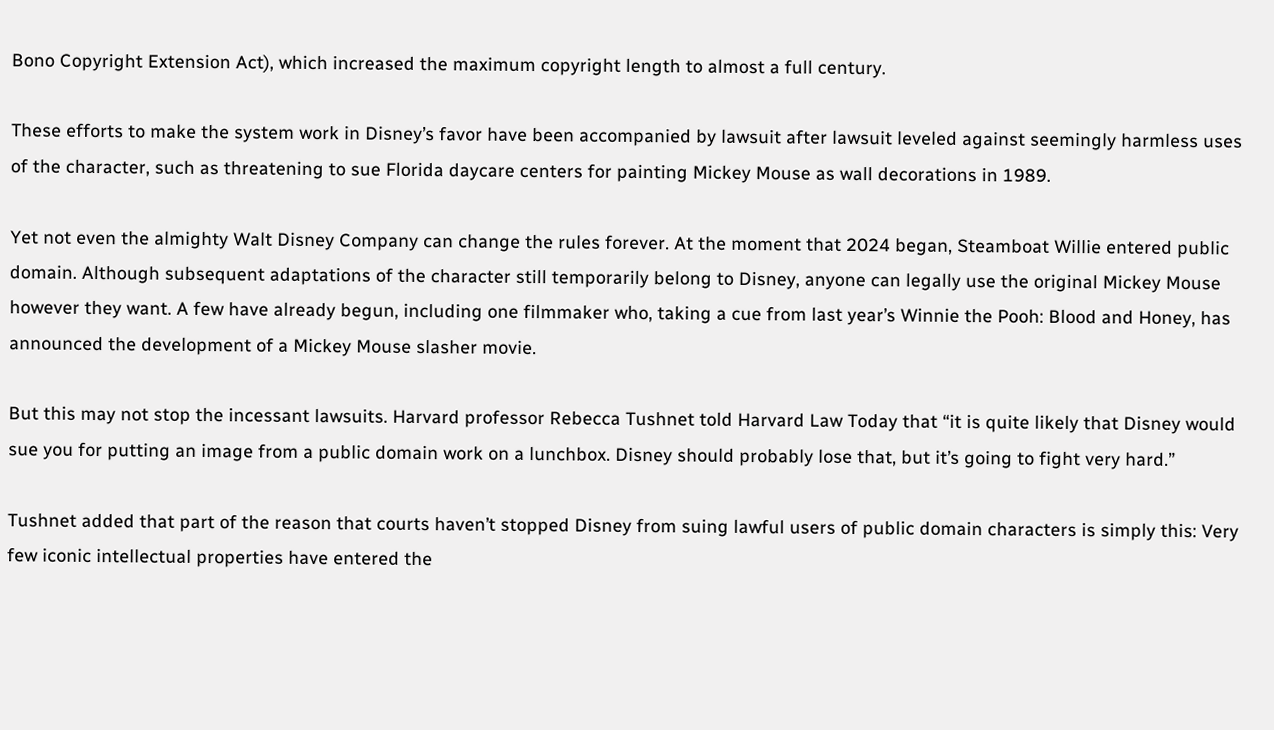Bono Copyright Extension Act), which increased the maximum copyright length to almost a full century.

These efforts to make the system work in Disney’s favor have been accompanied by lawsuit after lawsuit leveled against seemingly harmless uses of the character, such as threatening to sue Florida daycare centers for painting Mickey Mouse as wall decorations in 1989.

Yet not even the almighty Walt Disney Company can change the rules forever. At the moment that 2024 began, Steamboat Willie entered public domain. Although subsequent adaptations of the character still temporarily belong to Disney, anyone can legally use the original Mickey Mouse however they want. A few have already begun, including one filmmaker who, taking a cue from last year’s Winnie the Pooh: Blood and Honey, has announced the development of a Mickey Mouse slasher movie.

But this may not stop the incessant lawsuits. Harvard professor Rebecca Tushnet told Harvard Law Today that “it is quite likely that Disney would sue you for putting an image from a public domain work on a lunchbox. Disney should probably lose that, but it’s going to fight very hard.”

Tushnet added that part of the reason that courts haven’t stopped Disney from suing lawful users of public domain characters is simply this: Very few iconic intellectual properties have entered the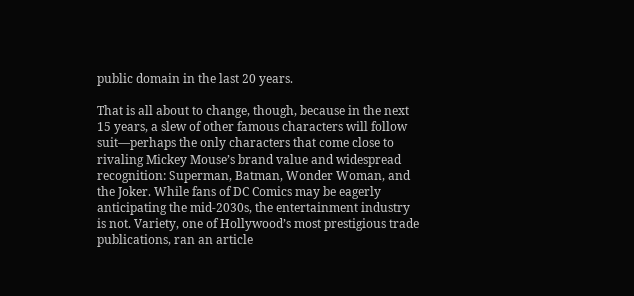public domain in the last 20 years.

That is all about to change, though, because in the next 15 years, a slew of other famous characters will follow suit—perhaps the only characters that come close to rivaling Mickey Mouse’s brand value and widespread recognition: Superman, Batman, Wonder Woman, and the Joker. While fans of DC Comics may be eagerly anticipating the mid-2030s, the entertainment industry is not. Variety, one of Hollywood’s most prestigious trade publications, ran an article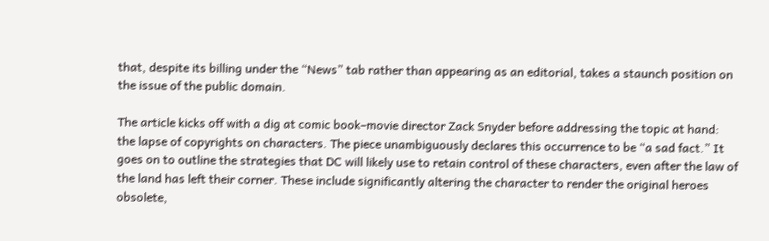that, despite its billing under the “News” tab rather than appearing as an editorial, takes a staunch position on the issue of the public domain.

The article kicks off with a dig at comic book–movie director Zack Snyder before addressing the topic at hand: the lapse of copyrights on characters. The piece unambiguously declares this occurrence to be “a sad fact.” It goes on to outline the strategies that DC will likely use to retain control of these characters, even after the law of the land has left their corner. These include significantly altering the character to render the original heroes obsolete,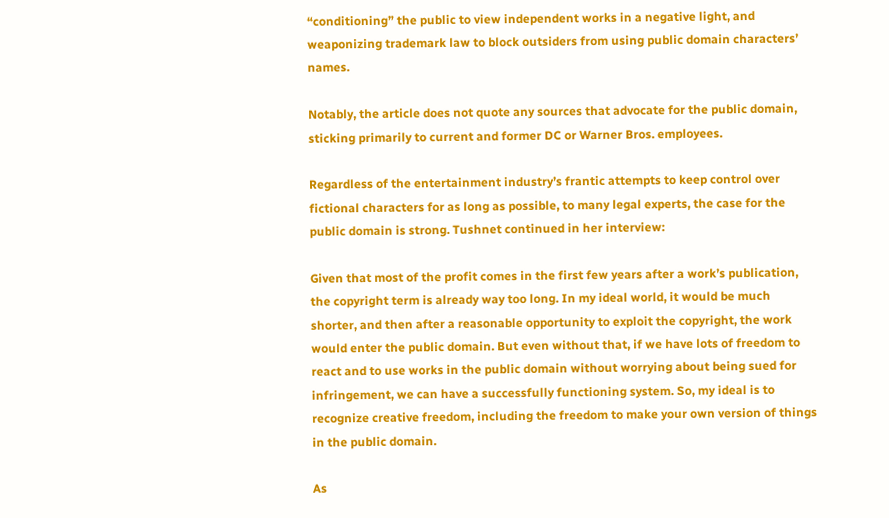“conditioning” the public to view independent works in a negative light, and weaponizing trademark law to block outsiders from using public domain characters’ names.

Notably, the article does not quote any sources that advocate for the public domain, sticking primarily to current and former DC or Warner Bros. employees.

Regardless of the entertainment industry’s frantic attempts to keep control over fictional characters for as long as possible, to many legal experts, the case for the public domain is strong. Tushnet continued in her interview:

Given that most of the profit comes in the first few years after a work’s publication, the copyright term is already way too long. In my ideal world, it would be much shorter, and then after a reasonable opportunity to exploit the copyright, the work would enter the public domain. But even without that, if we have lots of freedom to react and to use works in the public domain without worrying about being sued for infringement, we can have a successfully functioning system. So, my ideal is to recognize creative freedom, including the freedom to make your own version of things in the public domain.

As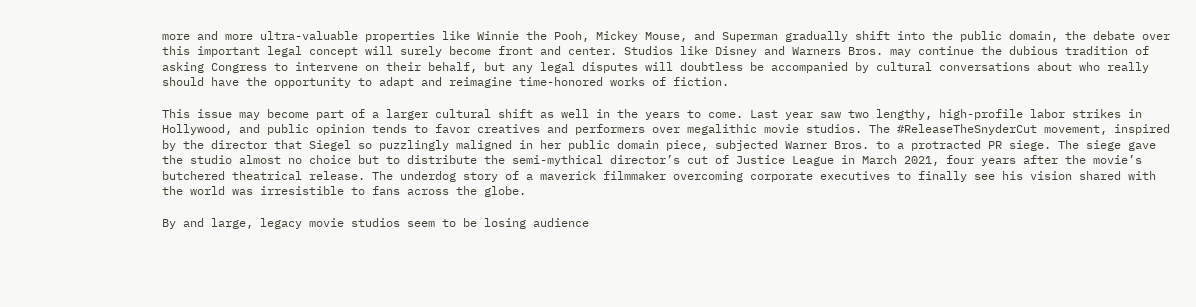more and more ultra-valuable properties like Winnie the Pooh, Mickey Mouse, and Superman gradually shift into the public domain, the debate over this important legal concept will surely become front and center. Studios like Disney and Warners Bros. may continue the dubious tradition of asking Congress to intervene on their behalf, but any legal disputes will doubtless be accompanied by cultural conversations about who really should have the opportunity to adapt and reimagine time-honored works of fiction.

This issue may become part of a larger cultural shift as well in the years to come. Last year saw two lengthy, high-profile labor strikes in Hollywood, and public opinion tends to favor creatives and performers over megalithic movie studios. The #ReleaseTheSnyderCut movement, inspired by the director that Siegel so puzzlingly maligned in her public domain piece, subjected Warner Bros. to a protracted PR siege. The siege gave the studio almost no choice but to distribute the semi-mythical director’s cut of Justice League in March 2021, four years after the movie’s butchered theatrical release. The underdog story of a maverick filmmaker overcoming corporate executives to finally see his vision shared with the world was irresistible to fans across the globe.

By and large, legacy movie studios seem to be losing audience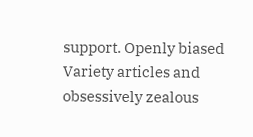support. Openly biased Variety articles and obsessively zealous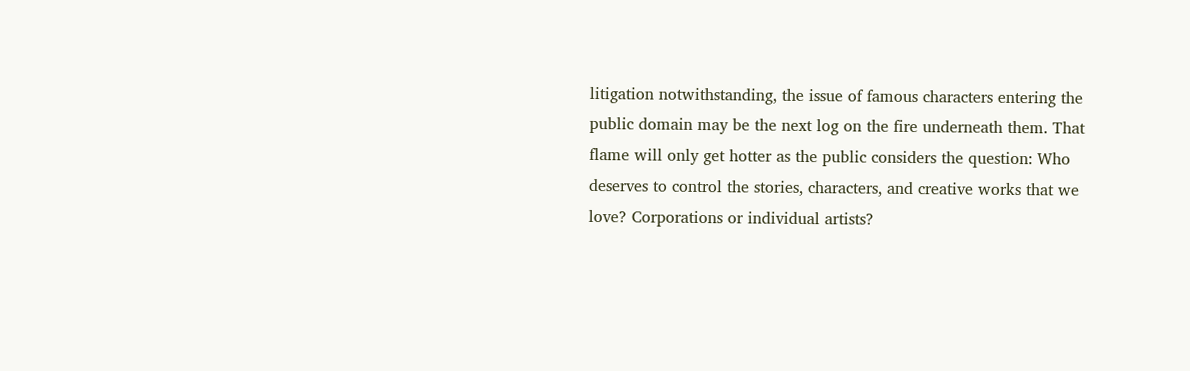litigation notwithstanding, the issue of famous characters entering the public domain may be the next log on the fire underneath them. That flame will only get hotter as the public considers the question: Who deserves to control the stories, characters, and creative works that we love? Corporations or individual artists?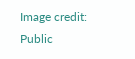Image credit: Public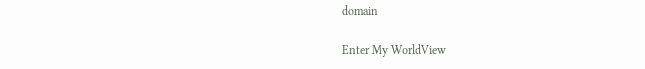domain

Enter My WorldView